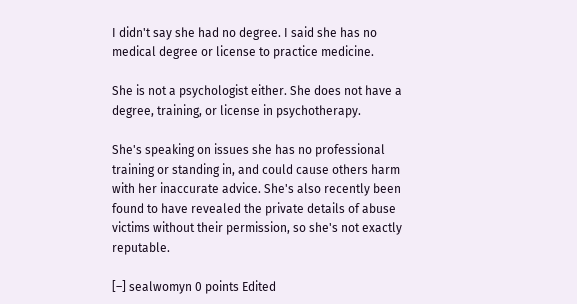I didn't say she had no degree. I said she has no medical degree or license to practice medicine.

She is not a psychologist either. She does not have a degree, training, or license in psychotherapy.

She's speaking on issues she has no professional training or standing in, and could cause others harm with her inaccurate advice. She's also recently been found to have revealed the private details of abuse victims without their permission, so she's not exactly reputable.

[–] sealwomyn 0 points Edited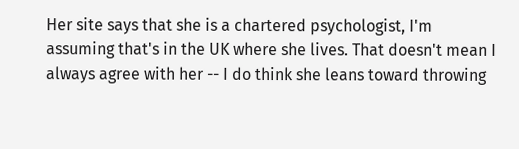Her site says that she is a chartered psychologist, I'm assuming that's in the UK where she lives. That doesn't mean I always agree with her -- I do think she leans toward throwing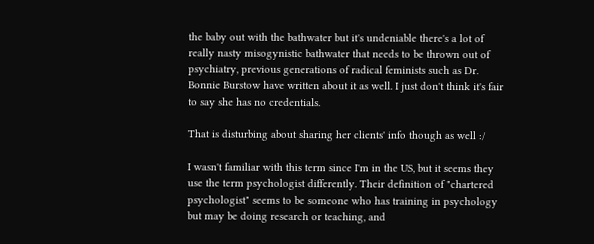the baby out with the bathwater but it's undeniable there's a lot of really nasty misogynistic bathwater that needs to be thrown out of psychiatry, previous generations of radical feminists such as Dr. Bonnie Burstow have written about it as well. I just don't think it's fair to say she has no credentials.

That is disturbing about sharing her clients' info though as well :/

I wasn't familiar with this term since I'm in the US, but it seems they use the term psychologist differently. Their definition of "chartered psychologist" seems to be someone who has training in psychology but may be doing research or teaching, and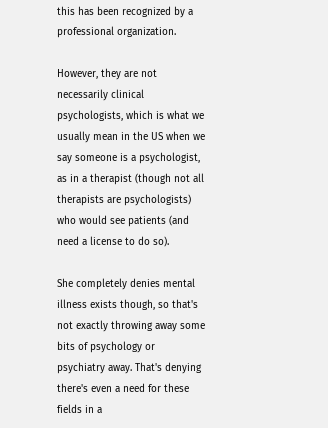this has been recognized by a professional organization.

However, they are not necessarily clinical psychologists, which is what we usually mean in the US when we say someone is a psychologist, as in a therapist (though not all therapists are psychologists) who would see patients (and need a license to do so).

She completely denies mental illness exists though, so that's not exactly throwing away some bits of psychology or psychiatry away. That's denying there's even a need for these fields in a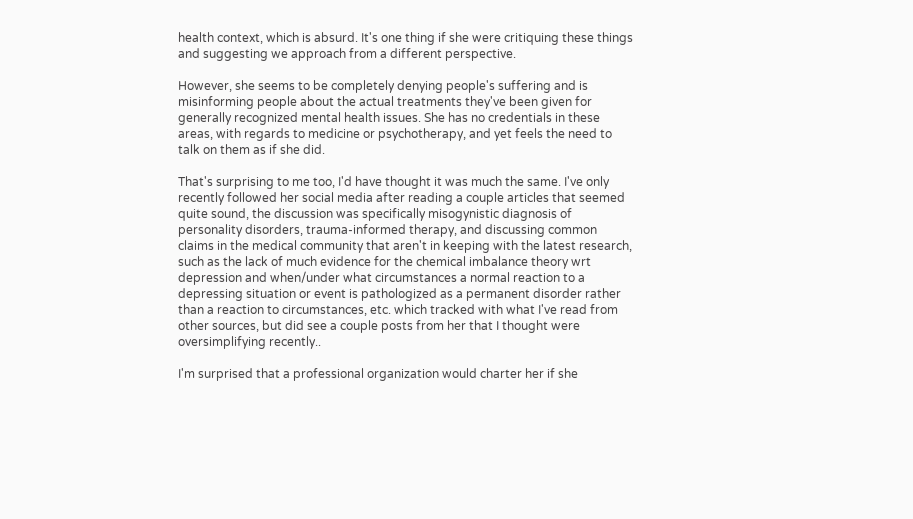health context, which is absurd. It's one thing if she were critiquing these things and suggesting we approach from a different perspective.

However, she seems to be completely denying people's suffering and is misinforming people about the actual treatments they've been given for generally recognized mental health issues. She has no credentials in these areas, with regards to medicine or psychotherapy, and yet feels the need to talk on them as if she did.

That's surprising to me too, I'd have thought it was much the same. I've only recently followed her social media after reading a couple articles that seemed quite sound, the discussion was specifically misogynistic diagnosis of personality disorders, trauma-informed therapy, and discussing common claims in the medical community that aren't in keeping with the latest research, such as the lack of much evidence for the chemical imbalance theory wrt depression and when/under what circumstances a normal reaction to a depressing situation or event is pathologized as a permanent disorder rather than a reaction to circumstances, etc. which tracked with what I've read from other sources, but did see a couple posts from her that I thought were oversimplifying recently..

I'm surprised that a professional organization would charter her if she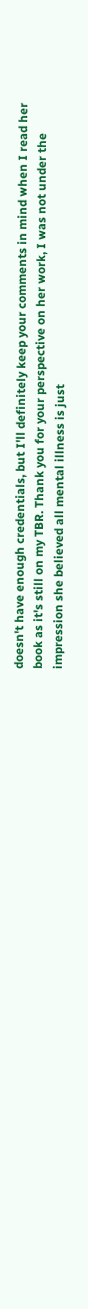doesn't have enough credentials, but I'll definitely keep your comments in mind when I read her book as it's still on my TBR. Thank you for your perspective on her work, I was not under the impression she believed all mental illness is just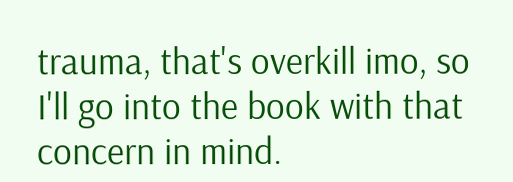trauma, that's overkill imo, so I'll go into the book with that concern in mind.